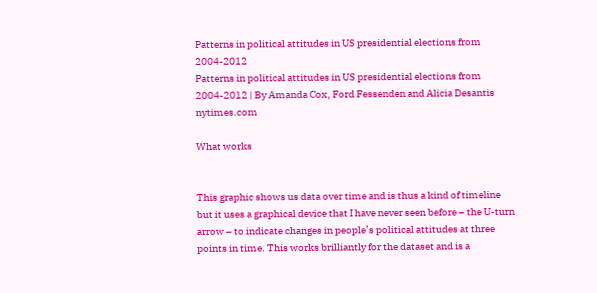Patterns in political attitudes in US presidential elections from 2004-2012
Patterns in political attitudes in US presidential elections from 2004-2012 | By Amanda Cox, Ford Fessenden and Alicia Desantis nytimes.com

What works


This graphic shows us data over time and is thus a kind of timeline but it uses a graphical device that I have never seen before – the U-turn arrow – to indicate changes in people’s political attitudes at three points in time. This works brilliantly for the dataset and is a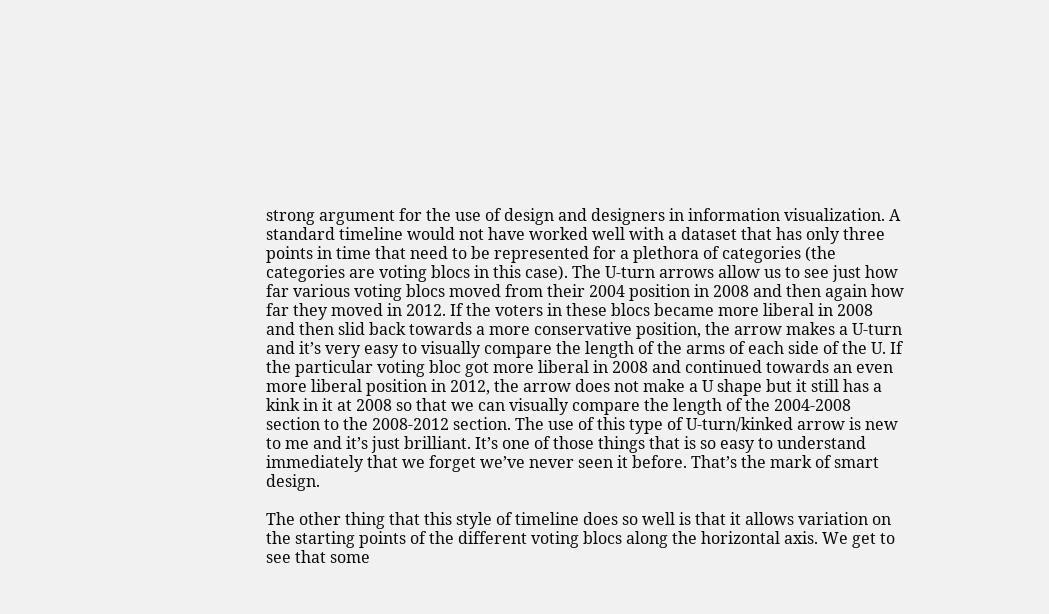strong argument for the use of design and designers in information visualization. A standard timeline would not have worked well with a dataset that has only three points in time that need to be represented for a plethora of categories (the categories are voting blocs in this case). The U-turn arrows allow us to see just how far various voting blocs moved from their 2004 position in 2008 and then again how far they moved in 2012. If the voters in these blocs became more liberal in 2008 and then slid back towards a more conservative position, the arrow makes a U-turn and it’s very easy to visually compare the length of the arms of each side of the U. If the particular voting bloc got more liberal in 2008 and continued towards an even more liberal position in 2012, the arrow does not make a U shape but it still has a kink in it at 2008 so that we can visually compare the length of the 2004-2008 section to the 2008-2012 section. The use of this type of U-turn/kinked arrow is new to me and it’s just brilliant. It’s one of those things that is so easy to understand immediately that we forget we’ve never seen it before. That’s the mark of smart design.

The other thing that this style of timeline does so well is that it allows variation on the starting points of the different voting blocs along the horizontal axis. We get to see that some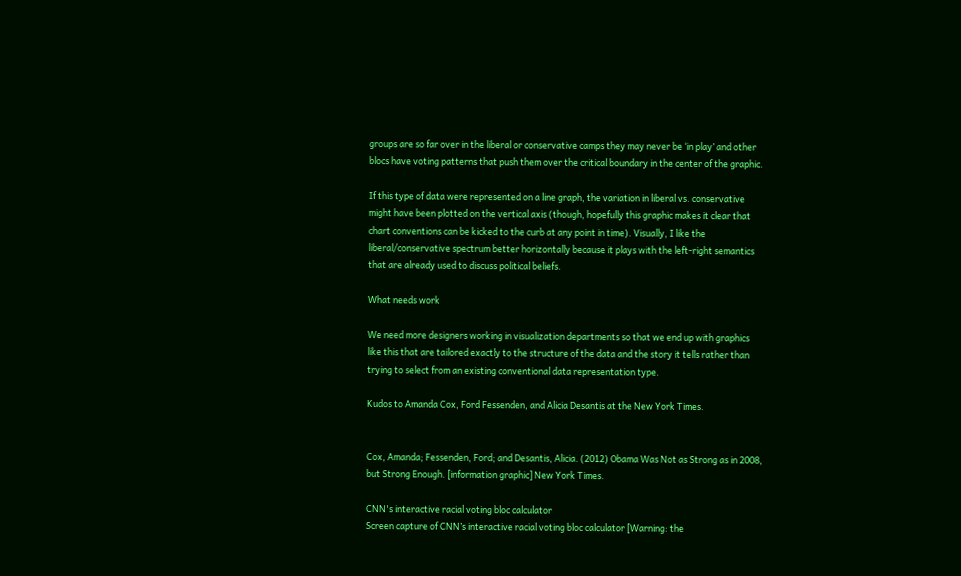groups are so far over in the liberal or conservative camps they may never be ‘in play’ and other blocs have voting patterns that push them over the critical boundary in the center of the graphic.

If this type of data were represented on a line graph, the variation in liberal vs. conservative might have been plotted on the vertical axis (though, hopefully this graphic makes it clear that chart conventions can be kicked to the curb at any point in time). Visually, I like the liberal/conservative spectrum better horizontally because it plays with the left-right semantics that are already used to discuss political beliefs.

What needs work

We need more designers working in visualization departments so that we end up with graphics like this that are tailored exactly to the structure of the data and the story it tells rather than trying to select from an existing conventional data representation type.

Kudos to Amanda Cox, Ford Fessenden, and Alicia Desantis at the New York Times.


Cox, Amanda; Fessenden, Ford; and Desantis, Alicia. (2012) Obama Was Not as Strong as in 2008, but Strong Enough. [information graphic] New York Times.

CNN's interactive racial voting bloc calculator
Screen capture of CNN’s interactive racial voting bloc calculator [Warning: the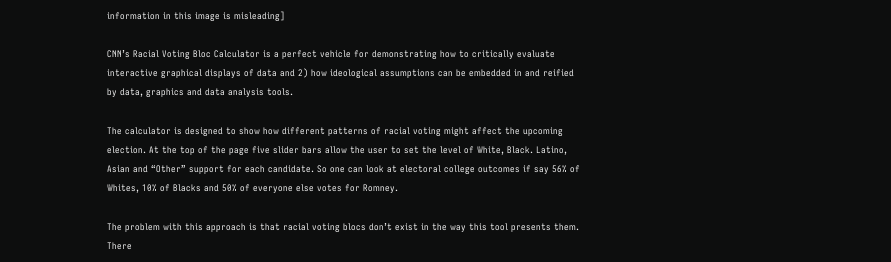information in this image is misleading]

CNN’s Racial Voting Bloc Calculator is a perfect vehicle for demonstrating how to critically evaluate interactive graphical displays of data and 2) how ideological assumptions can be embedded in and reified by data, graphics and data analysis tools.

The calculator is designed to show how different patterns of racial voting might affect the upcoming election. At the top of the page five slider bars allow the user to set the level of White, Black. Latino, Asian and “Other” support for each candidate. So one can look at electoral college outcomes if say 56% of Whites, 10% of Blacks and 50% of everyone else votes for Romney.

The problem with this approach is that racial voting blocs don’t exist in the way this tool presents them. There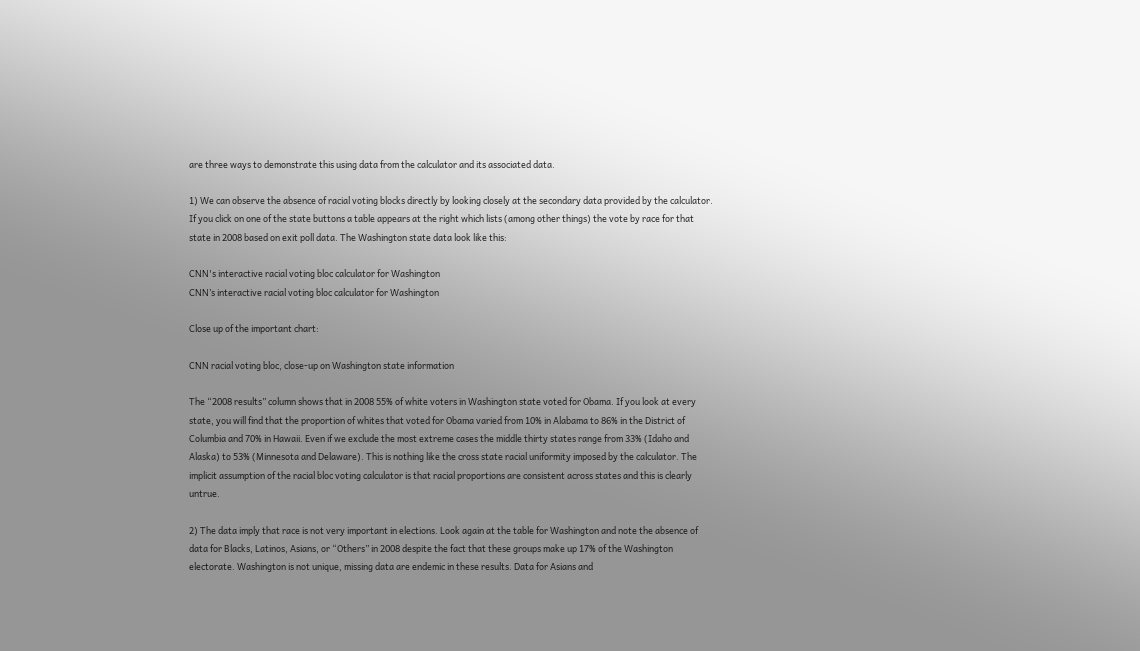are three ways to demonstrate this using data from the calculator and its associated data.

1) We can observe the absence of racial voting blocks directly by looking closely at the secondary data provided by the calculator. If you click on one of the state buttons a table appears at the right which lists (among other things) the vote by race for that state in 2008 based on exit poll data. The Washington state data look like this:

CNN's interactive racial voting bloc calculator for Washington
CNN’s interactive racial voting bloc calculator for Washington

Close up of the important chart:

CNN racial voting bloc, close-up on Washington state information

The “2008 results” column shows that in 2008 55% of white voters in Washington state voted for Obama. If you look at every state, you will find that the proportion of whites that voted for Obama varied from 10% in Alabama to 86% in the District of Columbia and 70% in Hawaii. Even if we exclude the most extreme cases the middle thirty states range from 33% (Idaho and Alaska) to 53% (Minnesota and Delaware). This is nothing like the cross state racial uniformity imposed by the calculator. The implicit assumption of the racial bloc voting calculator is that racial proportions are consistent across states and this is clearly untrue.

2) The data imply that race is not very important in elections. Look again at the table for Washington and note the absence of data for Blacks, Latinos, Asians, or “Others” in 2008 despite the fact that these groups make up 17% of the Washington electorate. Washington is not unique, missing data are endemic in these results. Data for Asians and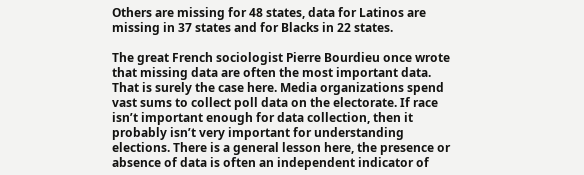Others are missing for 48 states, data for Latinos are missing in 37 states and for Blacks in 22 states.

The great French sociologist Pierre Bourdieu once wrote that missing data are often the most important data. That is surely the case here. Media organizations spend vast sums to collect poll data on the electorate. If race isn’t important enough for data collection, then it probably isn’t very important for understanding elections. There is a general lesson here, the presence or absence of data is often an independent indicator of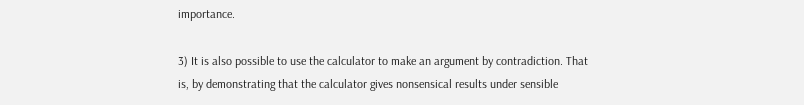importance.

3) It is also possible to use the calculator to make an argument by contradiction. That is, by demonstrating that the calculator gives nonsensical results under sensible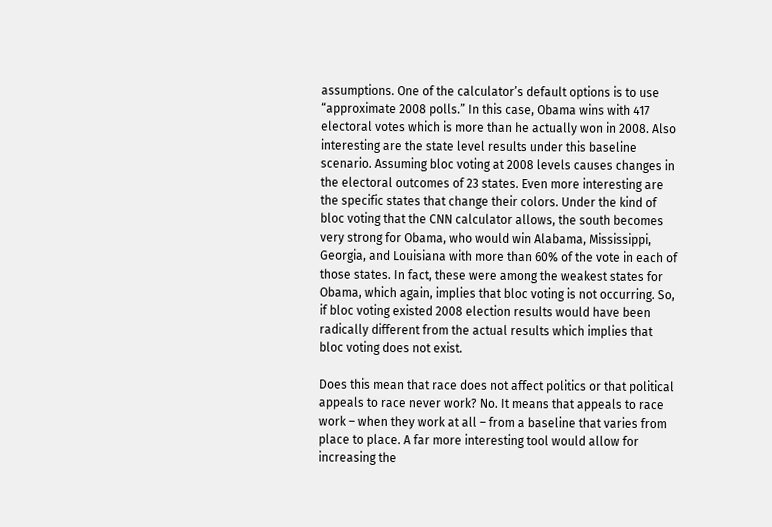assumptions. One of the calculator’s default options is to use “approximate 2008 polls.” In this case, Obama wins with 417 electoral votes which is more than he actually won in 2008. Also interesting are the state level results under this baseline scenario. Assuming bloc voting at 2008 levels causes changes in the electoral outcomes of 23 states. Even more interesting are the specific states that change their colors. Under the kind of bloc voting that the CNN calculator allows, the south becomes very strong for Obama, who would win Alabama, Mississippi, Georgia, and Louisiana with more than 60% of the vote in each of those states. In fact, these were among the weakest states for Obama, which again, implies that bloc voting is not occurring. So, if bloc voting existed 2008 election results would have been radically different from the actual results which implies that bloc voting does not exist.

Does this mean that race does not affect politics or that political appeals to race never work? No. It means that appeals to race work – when they work at all – from a baseline that varies from place to place. A far more interesting tool would allow for increasing the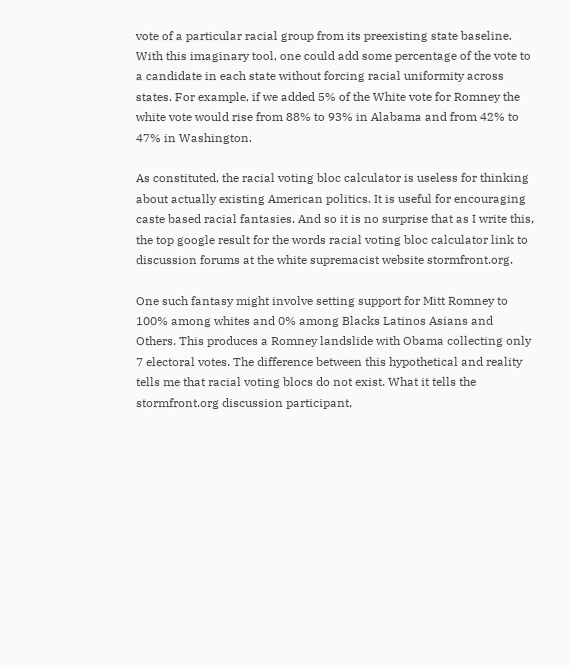vote of a particular racial group from its preexisting state baseline. With this imaginary tool, one could add some percentage of the vote to a candidate in each state without forcing racial uniformity across states. For example, if we added 5% of the White vote for Romney the white vote would rise from 88% to 93% in Alabama and from 42% to 47% in Washington.

As constituted, the racial voting bloc calculator is useless for thinking about actually existing American politics. It is useful for encouraging caste based racial fantasies. And so it is no surprise that as I write this, the top google result for the words racial voting bloc calculator link to discussion forums at the white supremacist website stormfront.org.

One such fantasy might involve setting support for Mitt Romney to 100% among whites and 0% among Blacks Latinos Asians and Others. This produces a Romney landslide with Obama collecting only 7 electoral votes. The difference between this hypothetical and reality tells me that racial voting blocs do not exist. What it tells the stormfront.org discussion participant,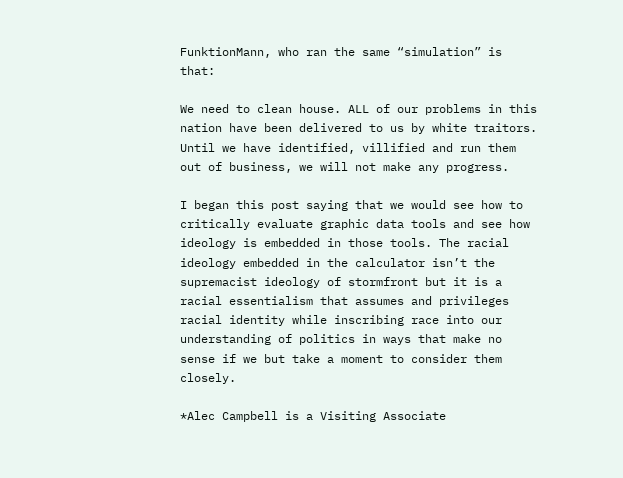FunktionMann, who ran the same “simulation” is that:

We need to clean house. ALL of our problems in this nation have been delivered to us by white traitors. Until we have identified, villified and run them out of business, we will not make any progress.

I began this post saying that we would see how to critically evaluate graphic data tools and see how ideology is embedded in those tools. The racial ideology embedded in the calculator isn’t the supremacist ideology of stormfront but it is a racial essentialism that assumes and privileges racial identity while inscribing race into our understanding of politics in ways that make no sense if we but take a moment to consider them closely.

*Alec Campbell is a Visiting Associate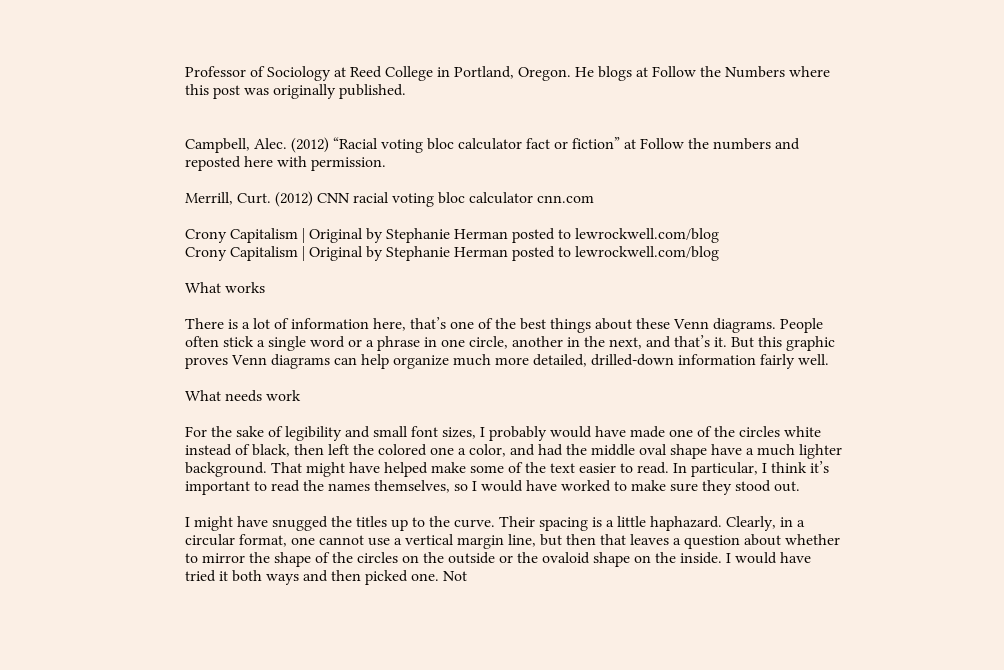Professor of Sociology at Reed College in Portland, Oregon. He blogs at Follow the Numbers where this post was originally published.


Campbell, Alec. (2012) “Racial voting bloc calculator fact or fiction” at Follow the numbers and reposted here with permission.

Merrill, Curt. (2012) CNN racial voting bloc calculator cnn.com

Crony Capitalism | Original by Stephanie Herman posted to lewrockwell.com/blog
Crony Capitalism | Original by Stephanie Herman posted to lewrockwell.com/blog

What works

There is a lot of information here, that’s one of the best things about these Venn diagrams. People often stick a single word or a phrase in one circle, another in the next, and that’s it. But this graphic proves Venn diagrams can help organize much more detailed, drilled-down information fairly well.

What needs work

For the sake of legibility and small font sizes, I probably would have made one of the circles white instead of black, then left the colored one a color, and had the middle oval shape have a much lighter background. That might have helped make some of the text easier to read. In particular, I think it’s important to read the names themselves, so I would have worked to make sure they stood out.

I might have snugged the titles up to the curve. Their spacing is a little haphazard. Clearly, in a circular format, one cannot use a vertical margin line, but then that leaves a question about whether to mirror the shape of the circles on the outside or the ovaloid shape on the inside. I would have tried it both ways and then picked one. Not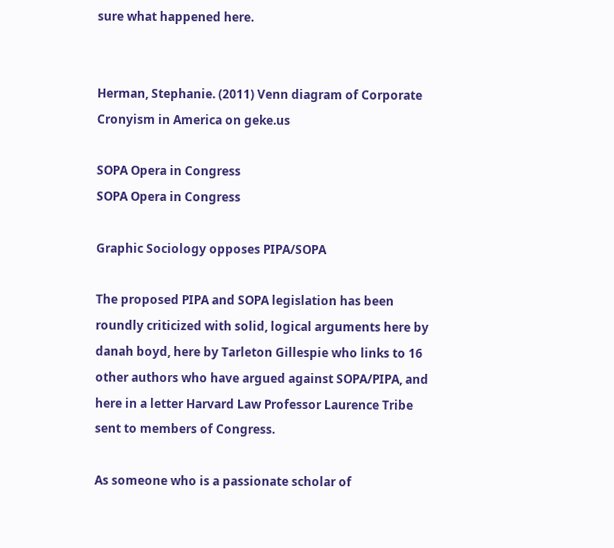sure what happened here.


Herman, Stephanie. (2011) Venn diagram of Corporate Cronyism in America on geke.us

SOPA Opera in Congress
SOPA Opera in Congress

Graphic Sociology opposes PIPA/SOPA

The proposed PIPA and SOPA legislation has been roundly criticized with solid, logical arguments here by danah boyd, here by Tarleton Gillespie who links to 16 other authors who have argued against SOPA/PIPA, and here in a letter Harvard Law Professor Laurence Tribe sent to members of Congress.

As someone who is a passionate scholar of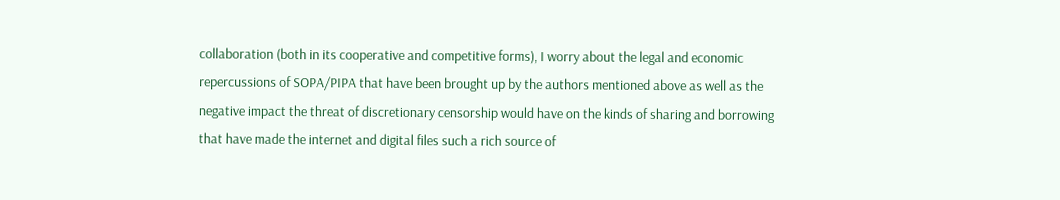collaboration (both in its cooperative and competitive forms), I worry about the legal and economic repercussions of SOPA/PIPA that have been brought up by the authors mentioned above as well as the negative impact the threat of discretionary censorship would have on the kinds of sharing and borrowing that have made the internet and digital files such a rich source of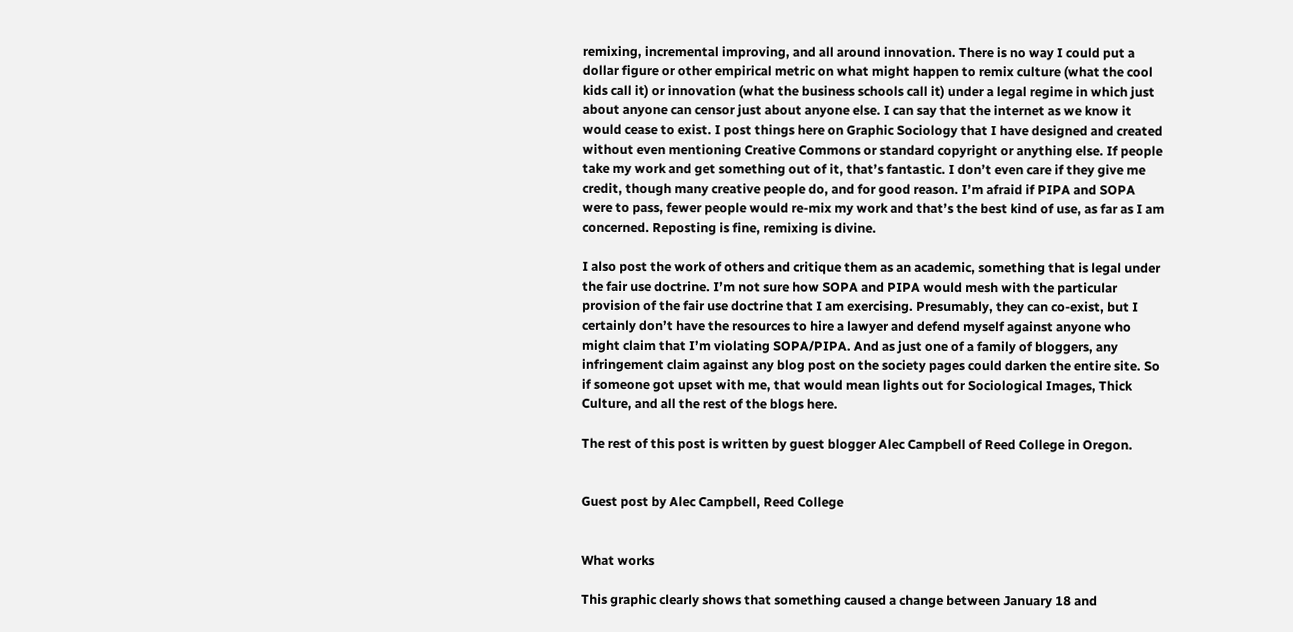remixing, incremental improving, and all around innovation. There is no way I could put a dollar figure or other empirical metric on what might happen to remix culture (what the cool kids call it) or innovation (what the business schools call it) under a legal regime in which just about anyone can censor just about anyone else. I can say that the internet as we know it would cease to exist. I post things here on Graphic Sociology that I have designed and created without even mentioning Creative Commons or standard copyright or anything else. If people take my work and get something out of it, that’s fantastic. I don’t even care if they give me credit, though many creative people do, and for good reason. I’m afraid if PIPA and SOPA were to pass, fewer people would re-mix my work and that’s the best kind of use, as far as I am concerned. Reposting is fine, remixing is divine.

I also post the work of others and critique them as an academic, something that is legal under the fair use doctrine. I’m not sure how SOPA and PIPA would mesh with the particular provision of the fair use doctrine that I am exercising. Presumably, they can co-exist, but I certainly don’t have the resources to hire a lawyer and defend myself against anyone who might claim that I’m violating SOPA/PIPA. And as just one of a family of bloggers, any infringement claim against any blog post on the society pages could darken the entire site. So if someone got upset with me, that would mean lights out for Sociological Images, Thick Culture, and all the rest of the blogs here.

The rest of this post is written by guest blogger Alec Campbell of Reed College in Oregon.


Guest post by Alec Campbell, Reed College


What works

This graphic clearly shows that something caused a change between January 18 and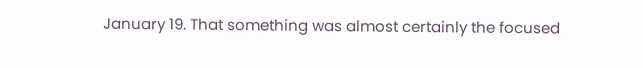January 19. That something was almost certainly the focused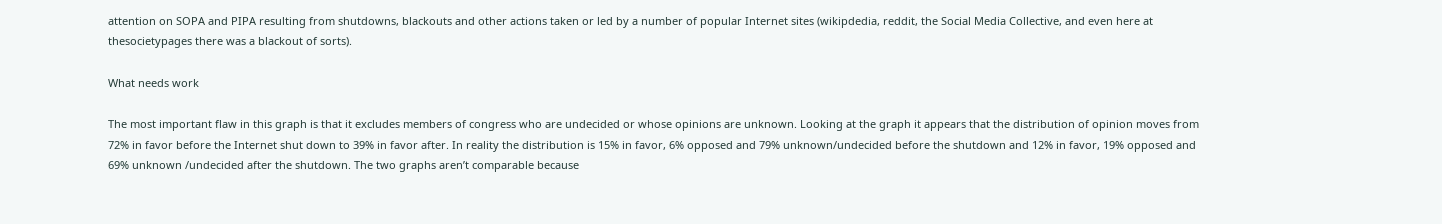attention on SOPA and PIPA resulting from shutdowns, blackouts and other actions taken or led by a number of popular Internet sites (wikipdedia, reddit, the Social Media Collective, and even here at thesocietypages there was a blackout of sorts).

What needs work

The most important flaw in this graph is that it excludes members of congress who are undecided or whose opinions are unknown. Looking at the graph it appears that the distribution of opinion moves from 72% in favor before the Internet shut down to 39% in favor after. In reality the distribution is 15% in favor, 6% opposed and 79% unknown/undecided before the shutdown and 12% in favor, 19% opposed and 69% unknown /undecided after the shutdown. The two graphs aren’t comparable because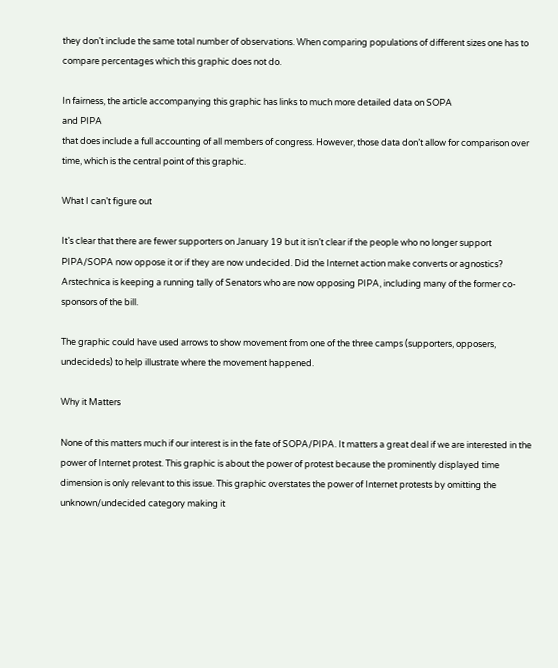they don’t include the same total number of observations. When comparing populations of different sizes one has to compare percentages which this graphic does not do.

In fairness, the article accompanying this graphic has links to much more detailed data on SOPA
and PIPA
that does include a full accounting of all members of congress. However, those data don’t allow for comparison over time, which is the central point of this graphic.

What I can’t figure out

It’s clear that there are fewer supporters on January 19 but it isn’t clear if the people who no longer support PIPA/SOPA now oppose it or if they are now undecided. Did the Internet action make converts or agnostics? Arstechnica is keeping a running tally of Senators who are now opposing PIPA, including many of the former co-sponsors of the bill.

The graphic could have used arrows to show movement from one of the three camps (supporters, opposers, undecideds) to help illustrate where the movement happened.

Why it Matters

None of this matters much if our interest is in the fate of SOPA/PIPA. It matters a great deal if we are interested in the power of Internet protest. This graphic is about the power of protest because the prominently displayed time dimension is only relevant to this issue. This graphic overstates the power of Internet protests by omitting the unknown/undecided category making it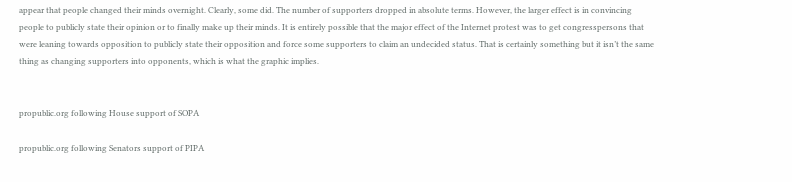appear that people changed their minds overnight. Clearly, some did. The number of supporters dropped in absolute terms. However, the larger effect is in convincing people to publicly state their opinion or to finally make up their minds. It is entirely possible that the major effect of the Internet protest was to get congresspersons that were leaning towards opposition to publicly state their opposition and force some supporters to claim an undecided status. That is certainly something but it isn’t the same thing as changing supporters into opponents, which is what the graphic implies.


propublic.org following House support of SOPA

propublic.org following Senators support of PIPA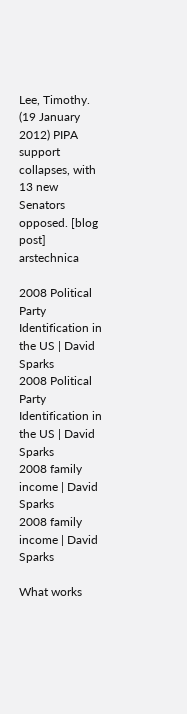Lee, Timothy. (19 January 2012) PIPA support collapses, with 13 new Senators opposed. [blog post] arstechnica

2008 Political Party Identification in the US | David Sparks
2008 Political Party Identification in the US | David Sparks
2008 family income | David Sparks
2008 family income | David Sparks

What works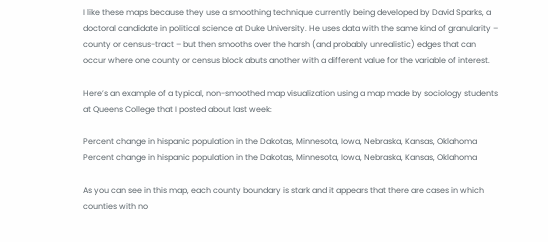I like these maps because they use a smoothing technique currently being developed by David Sparks, a doctoral candidate in political science at Duke University. He uses data with the same kind of granularity – county or census-tract – but then smooths over the harsh (and probably unrealistic) edges that can occur where one county or census block abuts another with a different value for the variable of interest.

Here’s an example of a typical, non-smoothed map visualization using a map made by sociology students at Queens College that I posted about last week:

Percent change in hispanic population in the Dakotas, Minnesota, Iowa, Nebraska, Kansas, Oklahoma
Percent change in hispanic population in the Dakotas, Minnesota, Iowa, Nebraska, Kansas, Oklahoma

As you can see in this map, each county boundary is stark and it appears that there are cases in which counties with no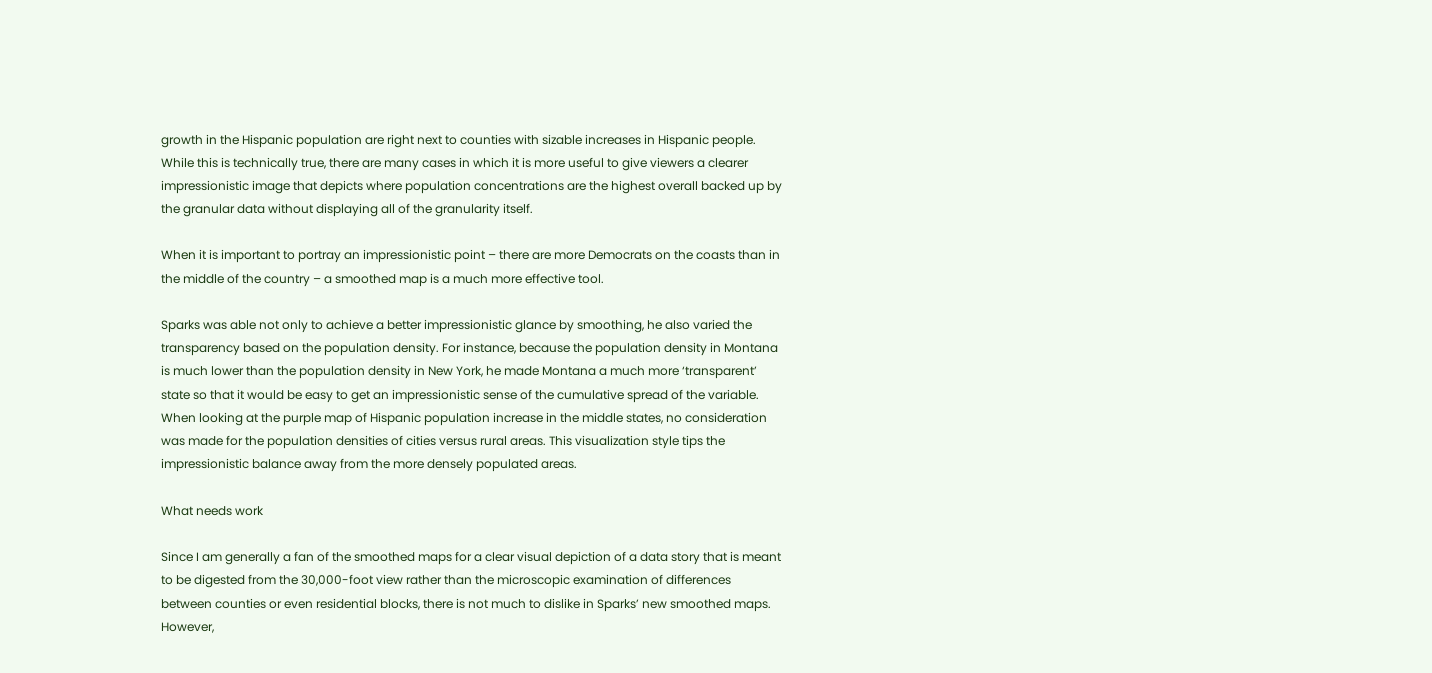growth in the Hispanic population are right next to counties with sizable increases in Hispanic people. While this is technically true, there are many cases in which it is more useful to give viewers a clearer impressionistic image that depicts where population concentrations are the highest overall backed up by the granular data without displaying all of the granularity itself.

When it is important to portray an impressionistic point – there are more Democrats on the coasts than in the middle of the country – a smoothed map is a much more effective tool.

Sparks was able not only to achieve a better impressionistic glance by smoothing, he also varied the transparency based on the population density. For instance, because the population density in Montana is much lower than the population density in New York, he made Montana a much more ‘transparent’ state so that it would be easy to get an impressionistic sense of the cumulative spread of the variable. When looking at the purple map of Hispanic population increase in the middle states, no consideration was made for the population densities of cities versus rural areas. This visualization style tips the impressionistic balance away from the more densely populated areas.

What needs work

Since I am generally a fan of the smoothed maps for a clear visual depiction of a data story that is meant to be digested from the 30,000-foot view rather than the microscopic examination of differences between counties or even residential blocks, there is not much to dislike in Sparks’ new smoothed maps. However,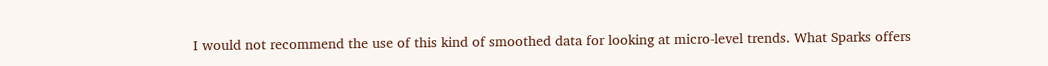I would not recommend the use of this kind of smoothed data for looking at micro-level trends. What Sparks offers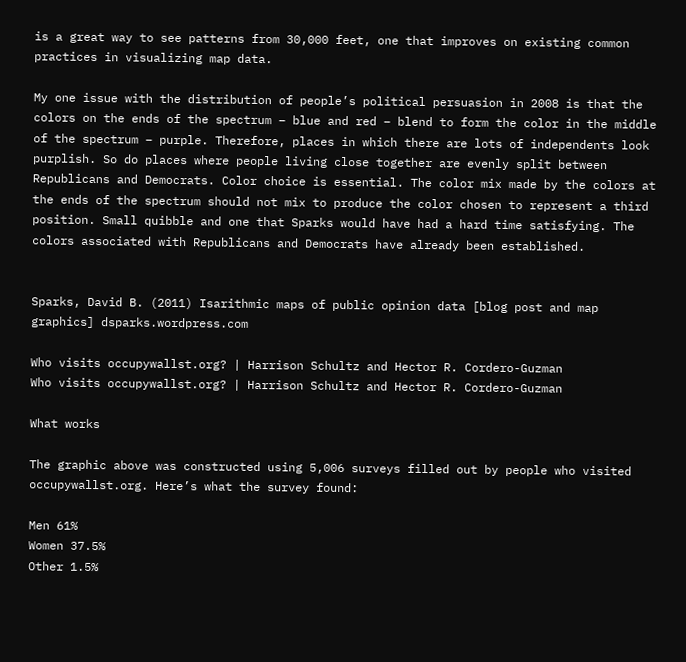is a great way to see patterns from 30,000 feet, one that improves on existing common practices in visualizing map data.

My one issue with the distribution of people’s political persuasion in 2008 is that the colors on the ends of the spectrum – blue and red – blend to form the color in the middle of the spectrum – purple. Therefore, places in which there are lots of independents look purplish. So do places where people living close together are evenly split between Republicans and Democrats. Color choice is essential. The color mix made by the colors at the ends of the spectrum should not mix to produce the color chosen to represent a third position. Small quibble and one that Sparks would have had a hard time satisfying. The colors associated with Republicans and Democrats have already been established.


Sparks, David B. (2011) Isarithmic maps of public opinion data [blog post and map graphics] dsparks.wordpress.com

Who visits occupywallst.org? | Harrison Schultz and Hector R. Cordero-Guzman
Who visits occupywallst.org? | Harrison Schultz and Hector R. Cordero-Guzman

What works

The graphic above was constructed using 5,006 surveys filled out by people who visited occupywallst.org. Here’s what the survey found:

Men 61%
Women 37.5%
Other 1.5%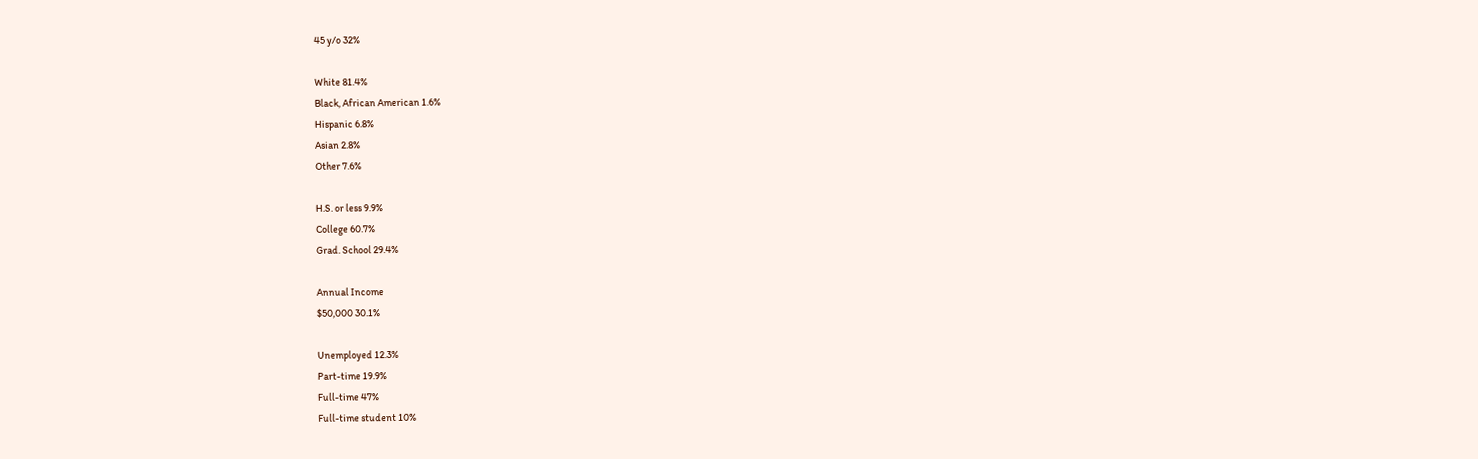45 y/o 32%

White 81.4%
Black, African American 1.6%
Hispanic 6.8%
Asian 2.8%
Other 7.6%

H.S. or less 9.9%
College 60.7%
Grad. School 29.4%

Annual Income
$50,000 30.1%

Unemployed 12.3%
Part-time 19.9%
Full-time 47%
Full-time student 10%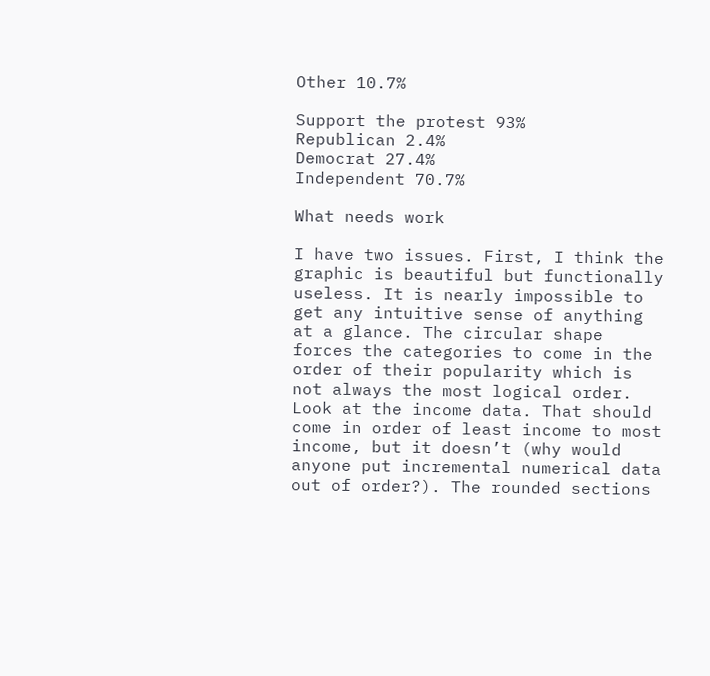Other 10.7%

Support the protest 93%
Republican 2.4%
Democrat 27.4%
Independent 70.7%

What needs work

I have two issues. First, I think the graphic is beautiful but functionally useless. It is nearly impossible to get any intuitive sense of anything at a glance. The circular shape forces the categories to come in the order of their popularity which is not always the most logical order. Look at the income data. That should come in order of least income to most income, but it doesn’t (why would anyone put incremental numerical data out of order?). The rounded sections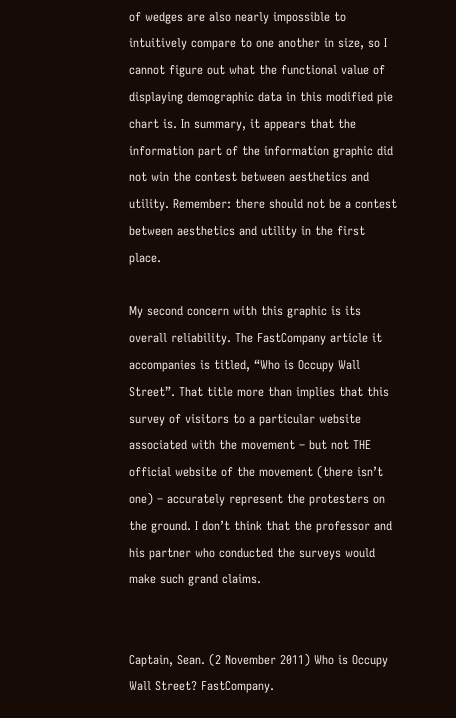of wedges are also nearly impossible to intuitively compare to one another in size, so I cannot figure out what the functional value of displaying demographic data in this modified pie chart is. In summary, it appears that the information part of the information graphic did not win the contest between aesthetics and utility. Remember: there should not be a contest between aesthetics and utility in the first place.

My second concern with this graphic is its overall reliability. The FastCompany article it accompanies is titled, “Who is Occupy Wall Street”. That title more than implies that this survey of visitors to a particular website associated with the movement – but not THE official website of the movement (there isn’t one) – accurately represent the protesters on the ground. I don’t think that the professor and his partner who conducted the surveys would make such grand claims.


Captain, Sean. (2 November 2011) Who is Occupy Wall Street? FastCompany.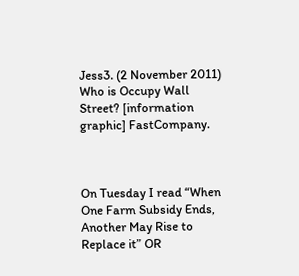Jess3. (2 November 2011) Who is Occupy Wall Street? [information graphic] FastCompany.



On Tuesday I read “When One Farm Subsidy Ends, Another May Rise to Replace it” OR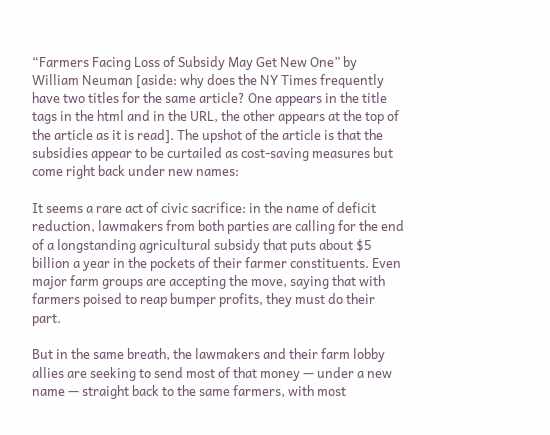“Farmers Facing Loss of Subsidy May Get New One” by William Neuman [aside: why does the NY Times frequently have two titles for the same article? One appears in the title tags in the html and in the URL, the other appears at the top of the article as it is read]. The upshot of the article is that the subsidies appear to be curtailed as cost-saving measures but come right back under new names:

It seems a rare act of civic sacrifice: in the name of deficit reduction, lawmakers from both parties are calling for the end of a longstanding agricultural subsidy that puts about $5 billion a year in the pockets of their farmer constituents. Even major farm groups are accepting the move, saying that with farmers poised to reap bumper profits, they must do their part.

But in the same breath, the lawmakers and their farm lobby allies are seeking to send most of that money — under a new name — straight back to the same farmers, with most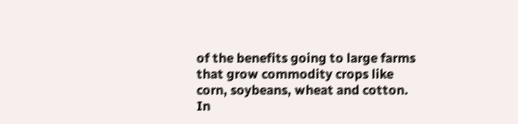of the benefits going to large farms that grow commodity crops like corn, soybeans, wheat and cotton. In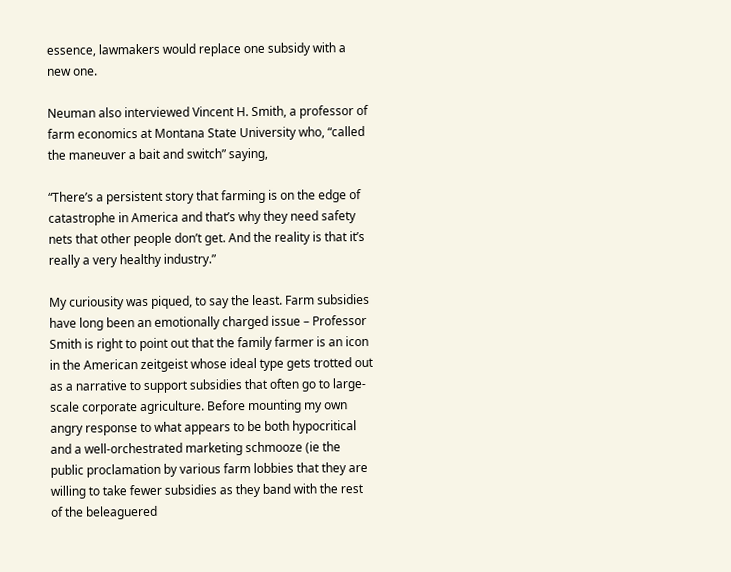essence, lawmakers would replace one subsidy with a new one.

Neuman also interviewed Vincent H. Smith, a professor of farm economics at Montana State University who, “called the maneuver a bait and switch” saying,

“There’s a persistent story that farming is on the edge of catastrophe in America and that’s why they need safety nets that other people don’t get. And the reality is that it’s really a very healthy industry.”

My curiousity was piqued, to say the least. Farm subsidies have long been an emotionally charged issue – Professor Smith is right to point out that the family farmer is an icon in the American zeitgeist whose ideal type gets trotted out as a narrative to support subsidies that often go to large-scale corporate agriculture. Before mounting my own angry response to what appears to be both hypocritical and a well-orchestrated marketing schmooze (ie the public proclamation by various farm lobbies that they are willing to take fewer subsidies as they band with the rest of the beleaguered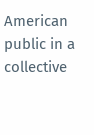American public in a collective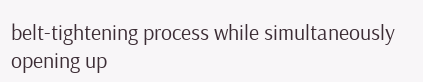belt-tightening process while simultaneously opening up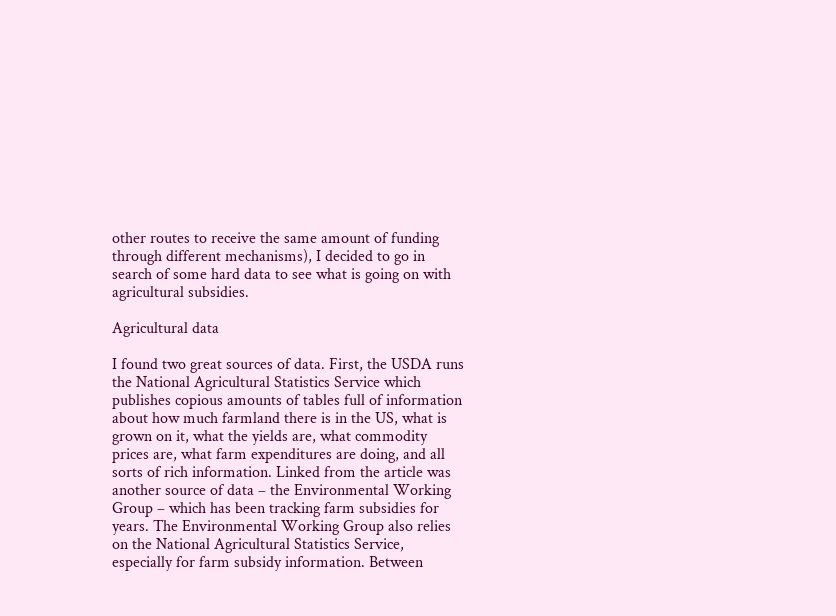other routes to receive the same amount of funding through different mechanisms), I decided to go in search of some hard data to see what is going on with agricultural subsidies.

Agricultural data

I found two great sources of data. First, the USDA runs the National Agricultural Statistics Service which publishes copious amounts of tables full of information about how much farmland there is in the US, what is grown on it, what the yields are, what commodity prices are, what farm expenditures are doing, and all sorts of rich information. Linked from the article was another source of data – the Environmental Working Group – which has been tracking farm subsidies for years. The Environmental Working Group also relies on the National Agricultural Statistics Service, especially for farm subsidy information. Between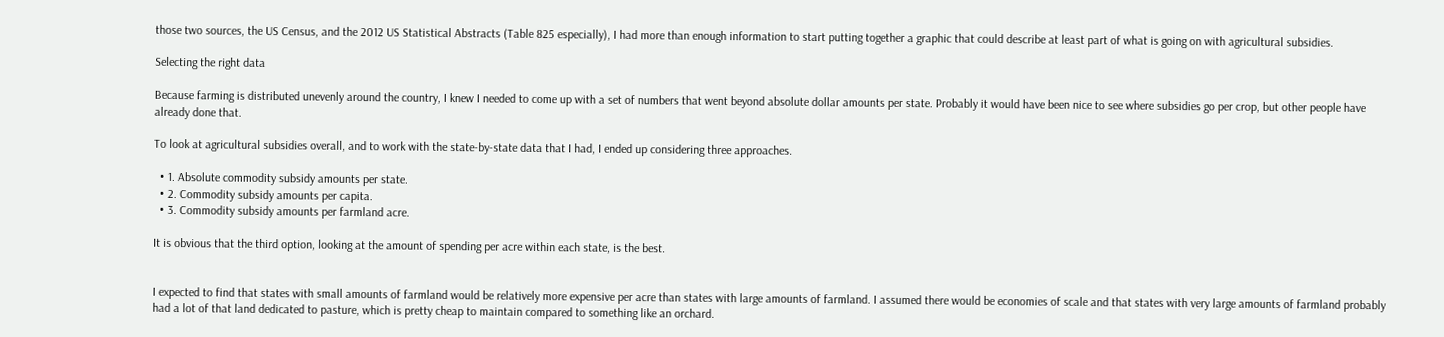those two sources, the US Census, and the 2012 US Statistical Abstracts (Table 825 especially), I had more than enough information to start putting together a graphic that could describe at least part of what is going on with agricultural subsidies.

Selecting the right data

Because farming is distributed unevenly around the country, I knew I needed to come up with a set of numbers that went beyond absolute dollar amounts per state. Probably it would have been nice to see where subsidies go per crop, but other people have already done that.

To look at agricultural subsidies overall, and to work with the state-by-state data that I had, I ended up considering three approaches.

  • 1. Absolute commodity subsidy amounts per state.
  • 2. Commodity subsidy amounts per capita.
  • 3. Commodity subsidy amounts per farmland acre.

It is obvious that the third option, looking at the amount of spending per acre within each state, is the best.


I expected to find that states with small amounts of farmland would be relatively more expensive per acre than states with large amounts of farmland. I assumed there would be economies of scale and that states with very large amounts of farmland probably had a lot of that land dedicated to pasture, which is pretty cheap to maintain compared to something like an orchard.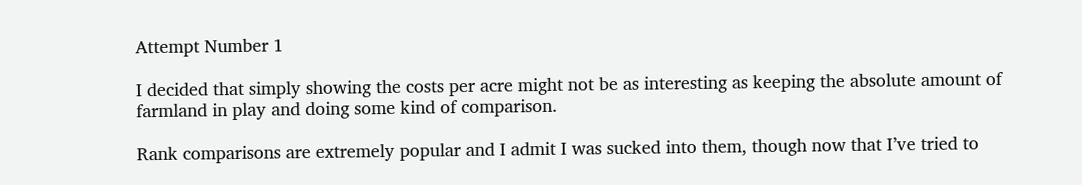Attempt Number 1

I decided that simply showing the costs per acre might not be as interesting as keeping the absolute amount of farmland in play and doing some kind of comparison.

Rank comparisons are extremely popular and I admit I was sucked into them, though now that I’ve tried to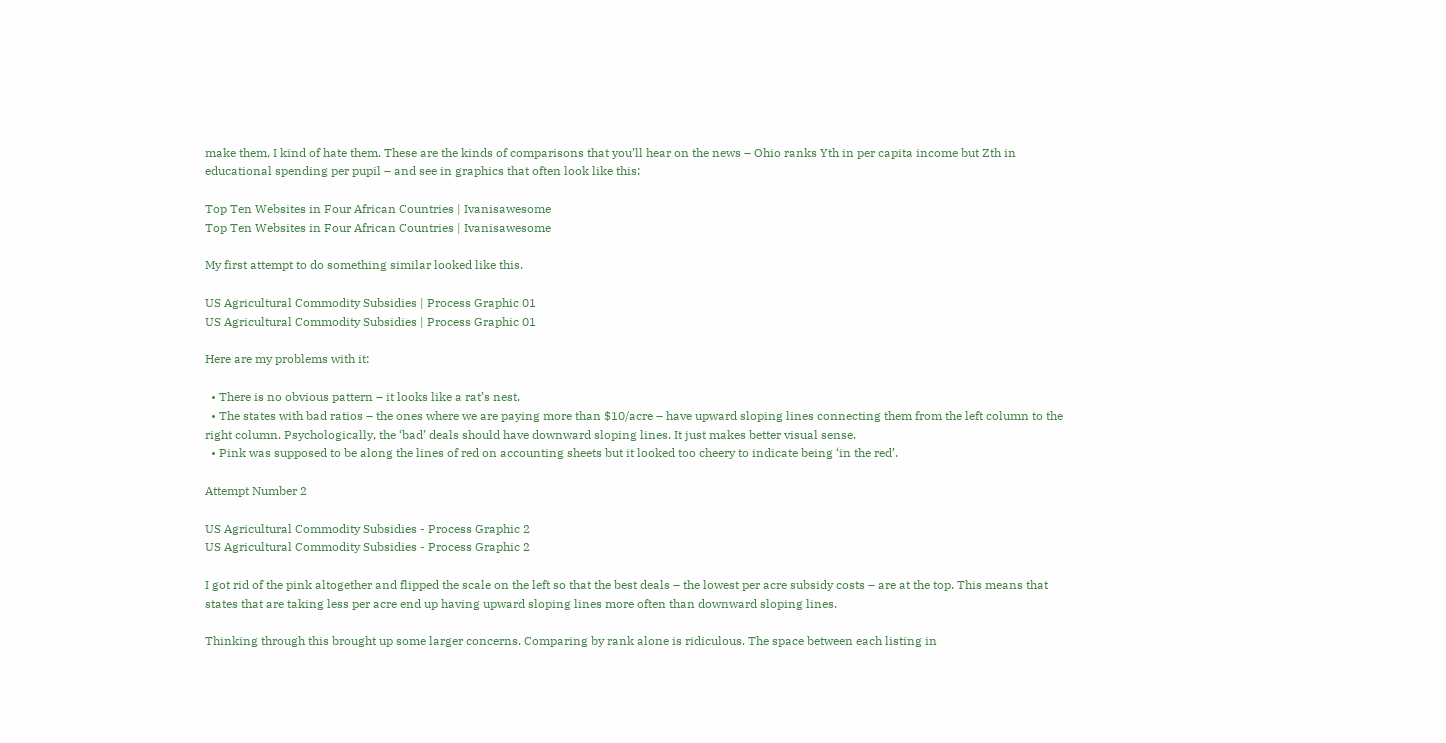make them, I kind of hate them. These are the kinds of comparisons that you’ll hear on the news – Ohio ranks Yth in per capita income but Zth in educational spending per pupil – and see in graphics that often look like this:

Top Ten Websites in Four African Countries | Ivanisawesome
Top Ten Websites in Four African Countries | Ivanisawesome

My first attempt to do something similar looked like this.

US Agricultural Commodity Subsidies | Process Graphic 01
US Agricultural Commodity Subsidies | Process Graphic 01

Here are my problems with it:

  • There is no obvious pattern – it looks like a rat’s nest.
  • The states with bad ratios – the ones where we are paying more than $10/acre – have upward sloping lines connecting them from the left column to the right column. Psychologically, the ‘bad’ deals should have downward sloping lines. It just makes better visual sense.
  • Pink was supposed to be along the lines of red on accounting sheets but it looked too cheery to indicate being ‘in the red’.

Attempt Number 2

US Agricultural Commodity Subsidies - Process Graphic 2
US Agricultural Commodity Subsidies - Process Graphic 2

I got rid of the pink altogether and flipped the scale on the left so that the best deals – the lowest per acre subsidy costs – are at the top. This means that states that are taking less per acre end up having upward sloping lines more often than downward sloping lines.

Thinking through this brought up some larger concerns. Comparing by rank alone is ridiculous. The space between each listing in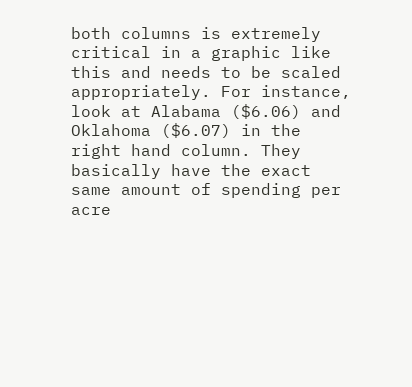both columns is extremely critical in a graphic like this and needs to be scaled appropriately. For instance, look at Alabama ($6.06) and Oklahoma ($6.07) in the right hand column. They basically have the exact same amount of spending per acre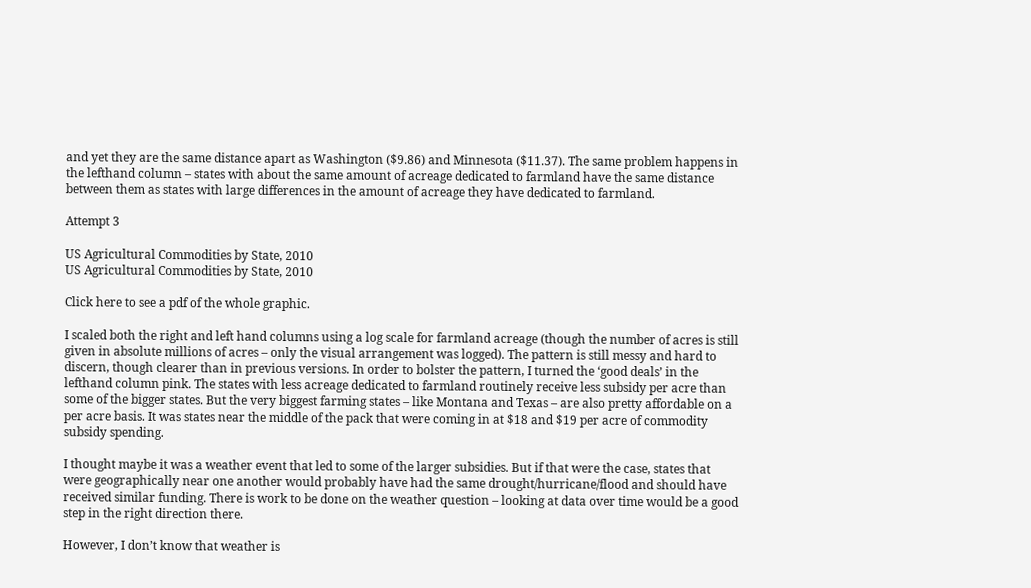and yet they are the same distance apart as Washington ($9.86) and Minnesota ($11.37). The same problem happens in the lefthand column – states with about the same amount of acreage dedicated to farmland have the same distance between them as states with large differences in the amount of acreage they have dedicated to farmland.

Attempt 3

US Agricultural Commodities by State, 2010
US Agricultural Commodities by State, 2010

Click here to see a pdf of the whole graphic.

I scaled both the right and left hand columns using a log scale for farmland acreage (though the number of acres is still given in absolute millions of acres – only the visual arrangement was logged). The pattern is still messy and hard to discern, though clearer than in previous versions. In order to bolster the pattern, I turned the ‘good deals’ in the lefthand column pink. The states with less acreage dedicated to farmland routinely receive less subsidy per acre than some of the bigger states. But the very biggest farming states – like Montana and Texas – are also pretty affordable on a per acre basis. It was states near the middle of the pack that were coming in at $18 and $19 per acre of commodity subsidy spending.

I thought maybe it was a weather event that led to some of the larger subsidies. But if that were the case, states that were geographically near one another would probably have had the same drought/hurricane/flood and should have received similar funding. There is work to be done on the weather question – looking at data over time would be a good step in the right direction there.

However, I don’t know that weather is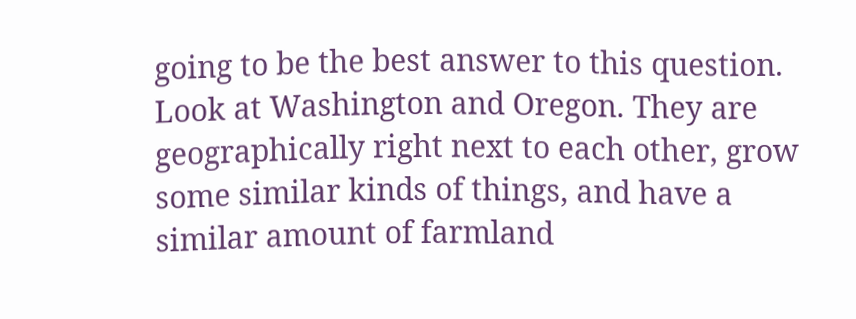going to be the best answer to this question. Look at Washington and Oregon. They are geographically right next to each other, grow some similar kinds of things, and have a similar amount of farmland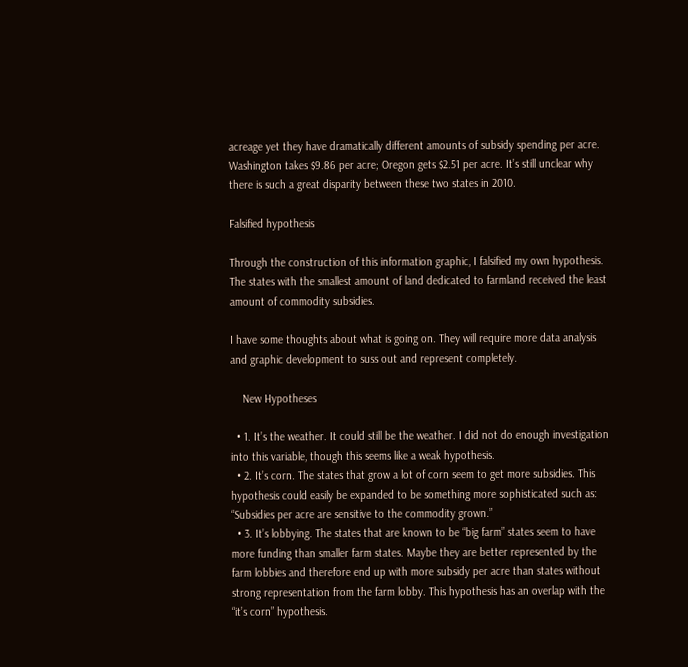acreage yet they have dramatically different amounts of subsidy spending per acre. Washington takes $9.86 per acre; Oregon gets $2.51 per acre. It’s still unclear why there is such a great disparity between these two states in 2010.

Falsified hypothesis

Through the construction of this information graphic, I falsified my own hypothesis. The states with the smallest amount of land dedicated to farmland received the least amount of commodity subsidies.

I have some thoughts about what is going on. They will require more data analysis and graphic development to suss out and represent completely.

    New Hypotheses

  • 1. It’s the weather. It could still be the weather. I did not do enough investigation into this variable, though this seems like a weak hypothesis.
  • 2. It’s corn. The states that grow a lot of corn seem to get more subsidies. This hypothesis could easily be expanded to be something more sophisticated such as: “Subsidies per acre are sensitive to the commodity grown.”
  • 3. It’s lobbying. The states that are known to be “big farm” states seem to have more funding than smaller farm states. Maybe they are better represented by the farm lobbies and therefore end up with more subsidy per acre than states without strong representation from the farm lobby. This hypothesis has an overlap with the “it’s corn” hypothesis.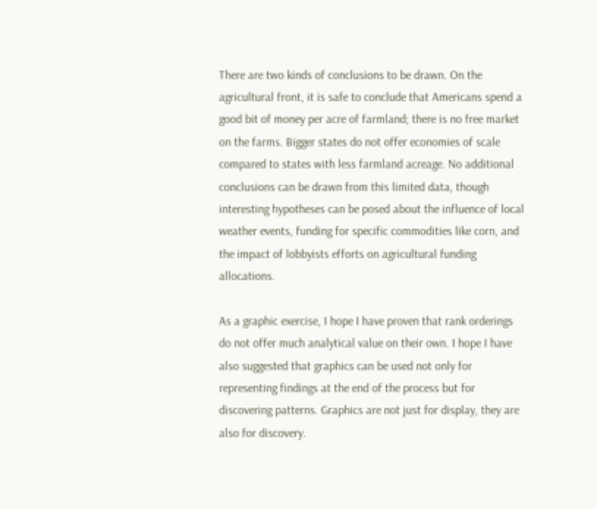There are two kinds of conclusions to be drawn. On the agricultural front, it is safe to conclude that Americans spend a good bit of money per acre of farmland; there is no free market on the farms. Bigger states do not offer economies of scale compared to states with less farmland acreage. No additional conclusions can be drawn from this limited data, though interesting hypotheses can be posed about the influence of local weather events, funding for specific commodities like corn, and the impact of lobbyists efforts on agricultural funding allocations.

As a graphic exercise, I hope I have proven that rank orderings do not offer much analytical value on their own. I hope I have also suggested that graphics can be used not only for representing findings at the end of the process but for discovering patterns. Graphics are not just for display, they are also for discovery.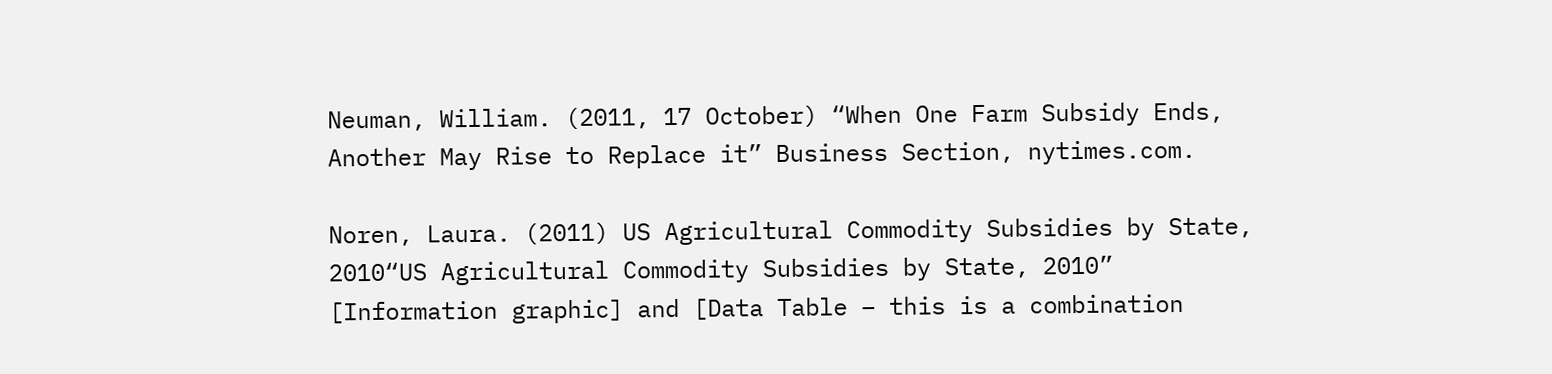Neuman, William. (2011, 17 October) “When One Farm Subsidy Ends, Another May Rise to Replace it” Business Section, nytimes.com.

Noren, Laura. (2011) US Agricultural Commodity Subsidies by State, 2010“US Agricultural Commodity Subsidies by State, 2010” [Information graphic] and [Data Table – this is a combination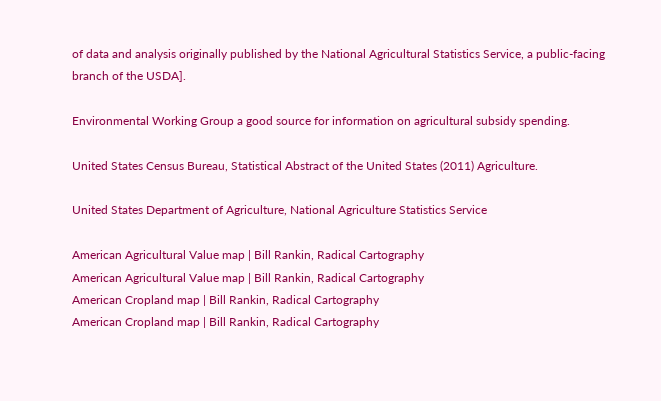of data and analysis originally published by the National Agricultural Statistics Service, a public-facing branch of the USDA].

Environmental Working Group a good source for information on agricultural subsidy spending.

United States Census Bureau, Statistical Abstract of the United States (2011) Agriculture.

United States Department of Agriculture, National Agriculture Statistics Service

American Agricultural Value map | Bill Rankin, Radical Cartography
American Agricultural Value map | Bill Rankin, Radical Cartography
American Cropland map | Bill Rankin, Radical Cartography
American Cropland map | Bill Rankin, Radical Cartography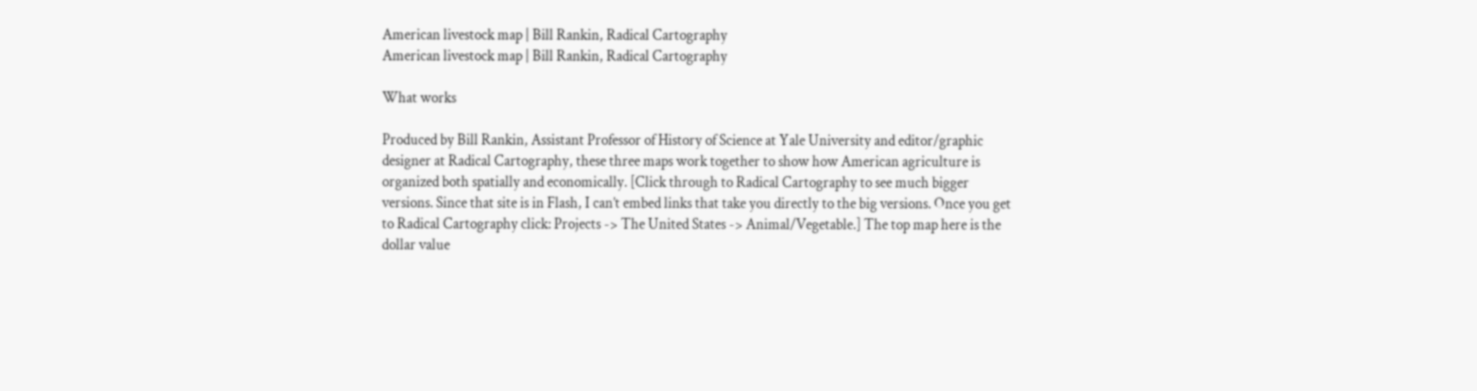American livestock map | Bill Rankin, Radical Cartography
American livestock map | Bill Rankin, Radical Cartography

What works

Produced by Bill Rankin, Assistant Professor of History of Science at Yale University and editor/graphic designer at Radical Cartography, these three maps work together to show how American agriculture is organized both spatially and economically. [Click through to Radical Cartography to see much bigger versions. Since that site is in Flash, I can’t embed links that take you directly to the big versions. Once you get to Radical Cartography click: Projects -> The United States -> Animal/Vegetable.] The top map here is the dollar value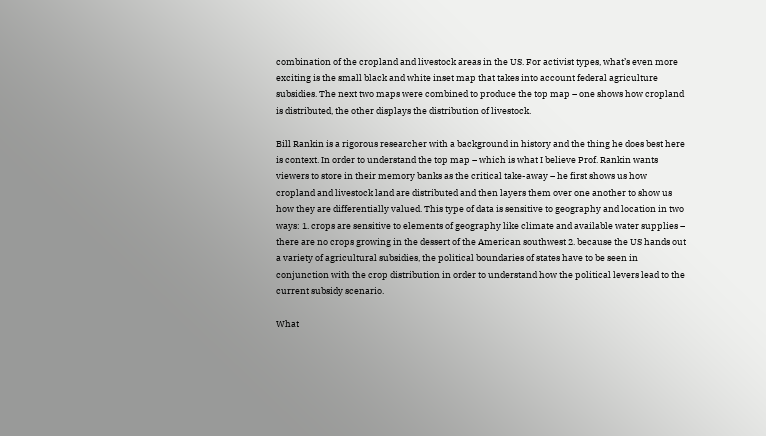combination of the cropland and livestock areas in the US. For activist types, what’s even more exciting is the small black and white inset map that takes into account federal agriculture subsidies. The next two maps were combined to produce the top map – one shows how cropland is distributed, the other displays the distribution of livestock.

Bill Rankin is a rigorous researcher with a background in history and the thing he does best here is context. In order to understand the top map – which is what I believe Prof. Rankin wants viewers to store in their memory banks as the critical take-away – he first shows us how cropland and livestock land are distributed and then layers them over one another to show us how they are differentially valued. This type of data is sensitive to geography and location in two ways: 1. crops are sensitive to elements of geography like climate and available water supplies – there are no crops growing in the dessert of the American southwest 2. because the US hands out a variety of agricultural subsidies, the political boundaries of states have to be seen in conjunction with the crop distribution in order to understand how the political levers lead to the current subsidy scenario.

What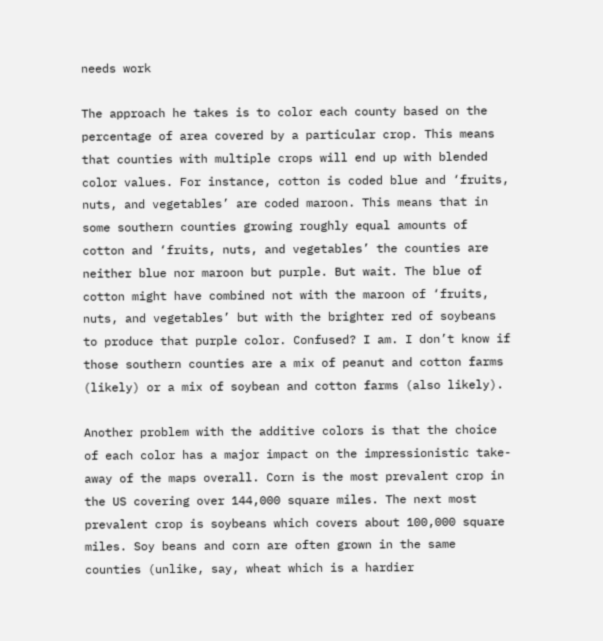needs work

The approach he takes is to color each county based on the percentage of area covered by a particular crop. This means that counties with multiple crops will end up with blended color values. For instance, cotton is coded blue and ‘fruits, nuts, and vegetables’ are coded maroon. This means that in some southern counties growing roughly equal amounts of cotton and ‘fruits, nuts, and vegetables’ the counties are neither blue nor maroon but purple. But wait. The blue of cotton might have combined not with the maroon of ‘fruits, nuts, and vegetables’ but with the brighter red of soybeans to produce that purple color. Confused? I am. I don’t know if those southern counties are a mix of peanut and cotton farms (likely) or a mix of soybean and cotton farms (also likely).

Another problem with the additive colors is that the choice of each color has a major impact on the impressionistic take-away of the maps overall. Corn is the most prevalent crop in the US covering over 144,000 square miles. The next most prevalent crop is soybeans which covers about 100,000 square miles. Soy beans and corn are often grown in the same counties (unlike, say, wheat which is a hardier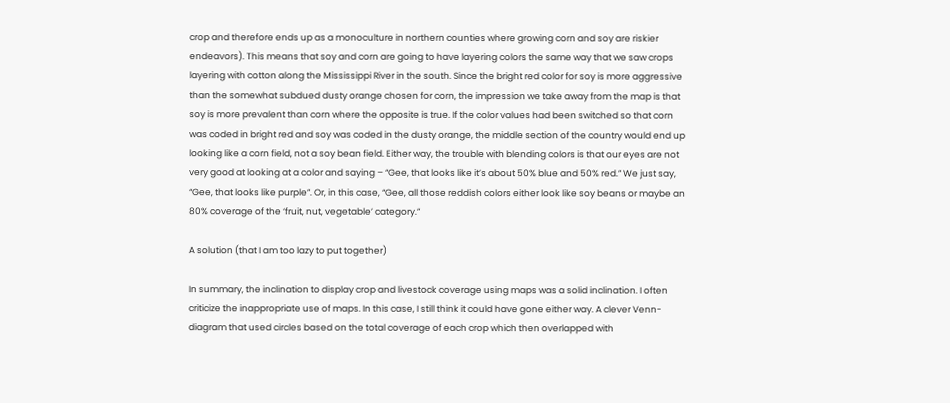crop and therefore ends up as a monoculture in northern counties where growing corn and soy are riskier endeavors). This means that soy and corn are going to have layering colors the same way that we saw crops layering with cotton along the Mississippi River in the south. Since the bright red color for soy is more aggressive than the somewhat subdued dusty orange chosen for corn, the impression we take away from the map is that soy is more prevalent than corn where the opposite is true. If the color values had been switched so that corn was coded in bright red and soy was coded in the dusty orange, the middle section of the country would end up looking like a corn field, not a soy bean field. Either way, the trouble with blending colors is that our eyes are not very good at looking at a color and saying – “Gee, that looks like it’s about 50% blue and 50% red.” We just say, “Gee, that looks like purple”. Or, in this case, “Gee, all those reddish colors either look like soy beans or maybe an 80% coverage of the ‘fruit, nut, vegetable’ category.”

A solution (that I am too lazy to put together)

In summary, the inclination to display crop and livestock coverage using maps was a solid inclination. I often criticize the inappropriate use of maps. In this case, I still think it could have gone either way. A clever Venn-diagram that used circles based on the total coverage of each crop which then overlapped with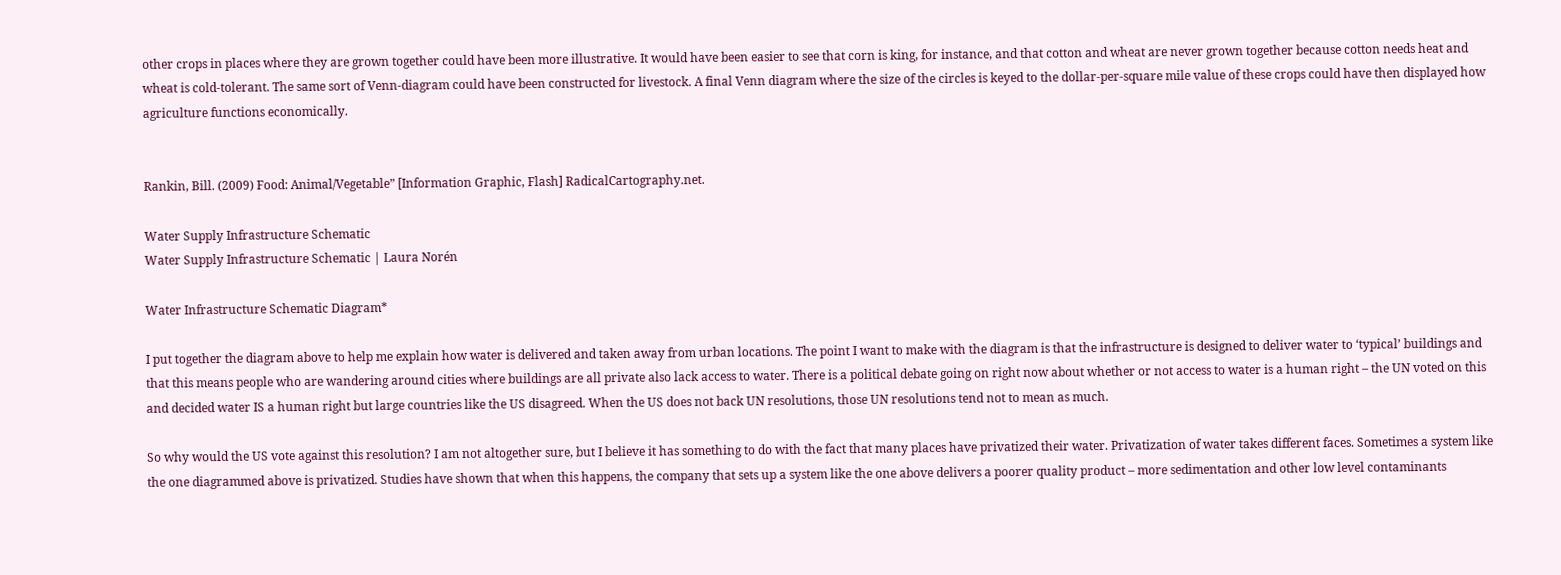other crops in places where they are grown together could have been more illustrative. It would have been easier to see that corn is king, for instance, and that cotton and wheat are never grown together because cotton needs heat and wheat is cold-tolerant. The same sort of Venn-diagram could have been constructed for livestock. A final Venn diagram where the size of the circles is keyed to the dollar-per-square mile value of these crops could have then displayed how agriculture functions economically.


Rankin, Bill. (2009) Food: Animal/Vegetable” [Information Graphic, Flash] RadicalCartography.net.

Water Supply Infrastructure Schematic
Water Supply Infrastructure Schematic | Laura Norén

Water Infrastructure Schematic Diagram*

I put together the diagram above to help me explain how water is delivered and taken away from urban locations. The point I want to make with the diagram is that the infrastructure is designed to deliver water to ‘typical’ buildings and that this means people who are wandering around cities where buildings are all private also lack access to water. There is a political debate going on right now about whether or not access to water is a human right – the UN voted on this and decided water IS a human right but large countries like the US disagreed. When the US does not back UN resolutions, those UN resolutions tend not to mean as much.

So why would the US vote against this resolution? I am not altogether sure, but I believe it has something to do with the fact that many places have privatized their water. Privatization of water takes different faces. Sometimes a system like the one diagrammed above is privatized. Studies have shown that when this happens, the company that sets up a system like the one above delivers a poorer quality product – more sedimentation and other low level contaminants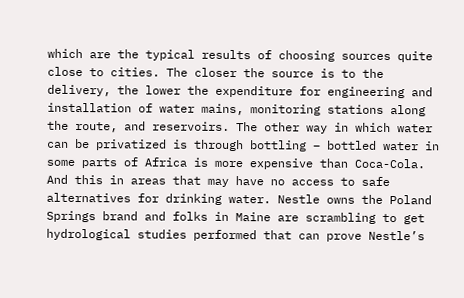which are the typical results of choosing sources quite close to cities. The closer the source is to the delivery, the lower the expenditure for engineering and installation of water mains, monitoring stations along the route, and reservoirs. The other way in which water can be privatized is through bottling – bottled water in some parts of Africa is more expensive than Coca-Cola. And this in areas that may have no access to safe alternatives for drinking water. Nestle owns the Poland Springs brand and folks in Maine are scrambling to get hydrological studies performed that can prove Nestle’s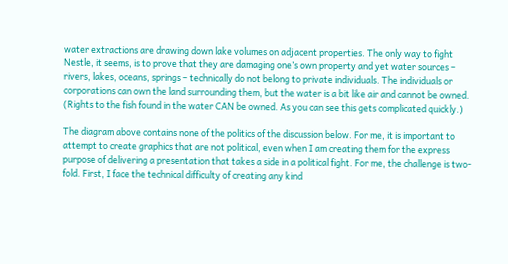water extractions are drawing down lake volumes on adjacent properties. The only way to fight Nestle, it seems, is to prove that they are damaging one’s own property and yet water sources – rivers, lakes, oceans, springs – technically do not belong to private individuals. The individuals or corporations can own the land surrounding them, but the water is a bit like air and cannot be owned. (Rights to the fish found in the water CAN be owned. As you can see this gets complicated quickly.)

The diagram above contains none of the politics of the discussion below. For me, it is important to attempt to create graphics that are not political, even when I am creating them for the express purpose of delivering a presentation that takes a side in a political fight. For me, the challenge is two-fold. First, I face the technical difficulty of creating any kind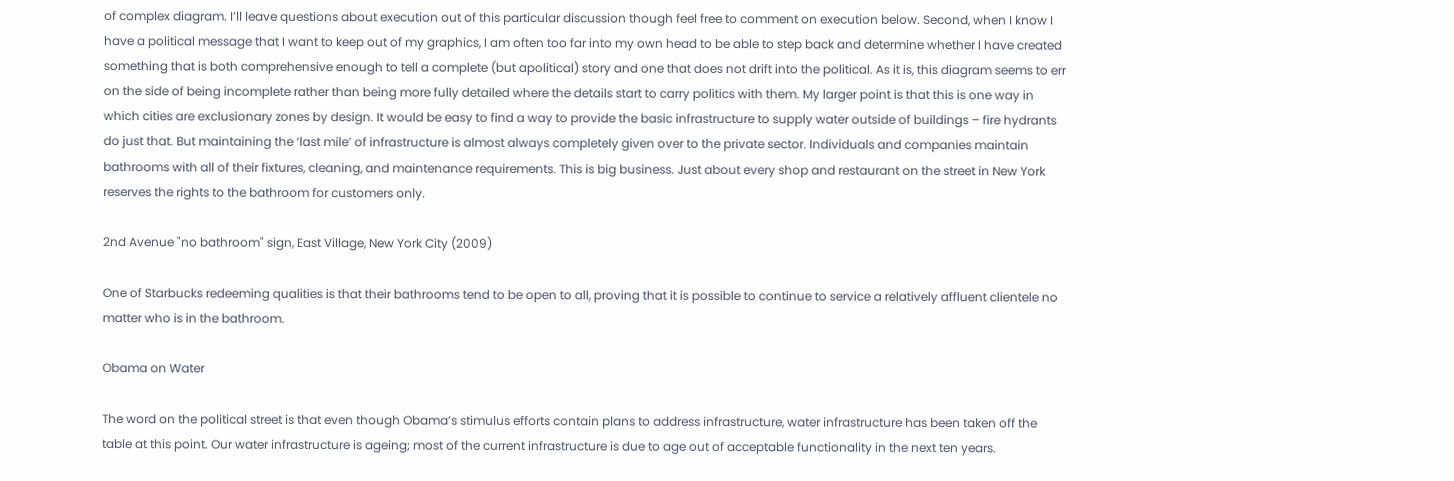of complex diagram. I’ll leave questions about execution out of this particular discussion though feel free to comment on execution below. Second, when I know I have a political message that I want to keep out of my graphics, I am often too far into my own head to be able to step back and determine whether I have created something that is both comprehensive enough to tell a complete (but apolitical) story and one that does not drift into the political. As it is, this diagram seems to err on the side of being incomplete rather than being more fully detailed where the details start to carry politics with them. My larger point is that this is one way in which cities are exclusionary zones by design. It would be easy to find a way to provide the basic infrastructure to supply water outside of buildings – fire hydrants do just that. But maintaining the ‘last mile’ of infrastructure is almost always completely given over to the private sector. Individuals and companies maintain bathrooms with all of their fixtures, cleaning, and maintenance requirements. This is big business. Just about every shop and restaurant on the street in New York reserves the rights to the bathroom for customers only.

2nd Avenue "no bathroom" sign, East Village, New York City (2009)

One of Starbucks redeeming qualities is that their bathrooms tend to be open to all, proving that it is possible to continue to service a relatively affluent clientele no matter who is in the bathroom.

Obama on Water

The word on the political street is that even though Obama’s stimulus efforts contain plans to address infrastructure, water infrastructure has been taken off the table at this point. Our water infrastructure is ageing; most of the current infrastructure is due to age out of acceptable functionality in the next ten years.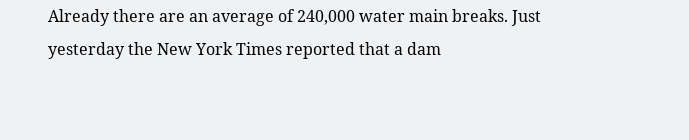Already there are an average of 240,000 water main breaks. Just yesterday the New York Times reported that a dam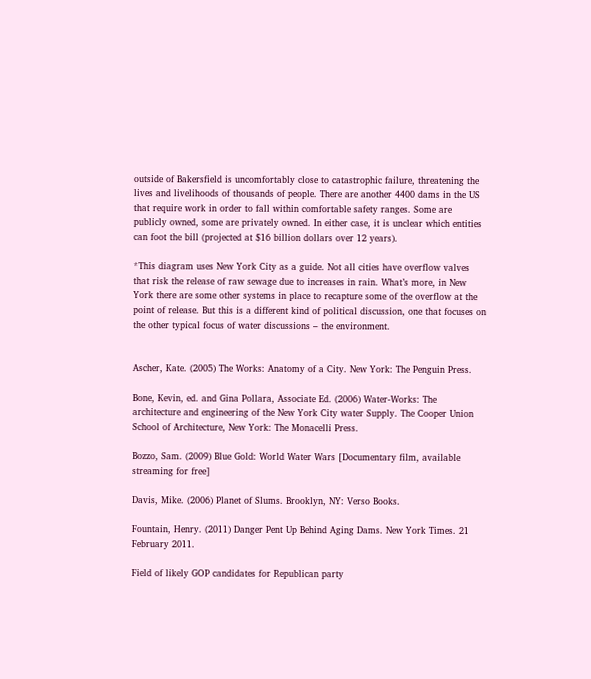outside of Bakersfield is uncomfortably close to catastrophic failure, threatening the lives and livelihoods of thousands of people. There are another 4400 dams in the US that require work in order to fall within comfortable safety ranges. Some are publicly owned, some are privately owned. In either case, it is unclear which entities can foot the bill (projected at $16 billion dollars over 12 years).

*This diagram uses New York City as a guide. Not all cities have overflow valves that risk the release of raw sewage due to increases in rain. What’s more, in New York there are some other systems in place to recapture some of the overflow at the point of release. But this is a different kind of political discussion, one that focuses on the other typical focus of water discussions – the environment.


Ascher, Kate. (2005) The Works: Anatomy of a City. New York: The Penguin Press.

Bone, Kevin, ed. and Gina Pollara, Associate Ed. (2006) Water-Works: The architecture and engineering of the New York City water Supply. The Cooper Union School of Architecture, New York: The Monacelli Press.

Bozzo, Sam. (2009) Blue Gold: World Water Wars [Documentary film, available streaming for free]

Davis, Mike. (2006) Planet of Slums. Brooklyn, NY: Verso Books.

Fountain, Henry. (2011) Danger Pent Up Behind Aging Dams. New York Times. 21 February 2011.

Field of likely GOP candidates for Republican party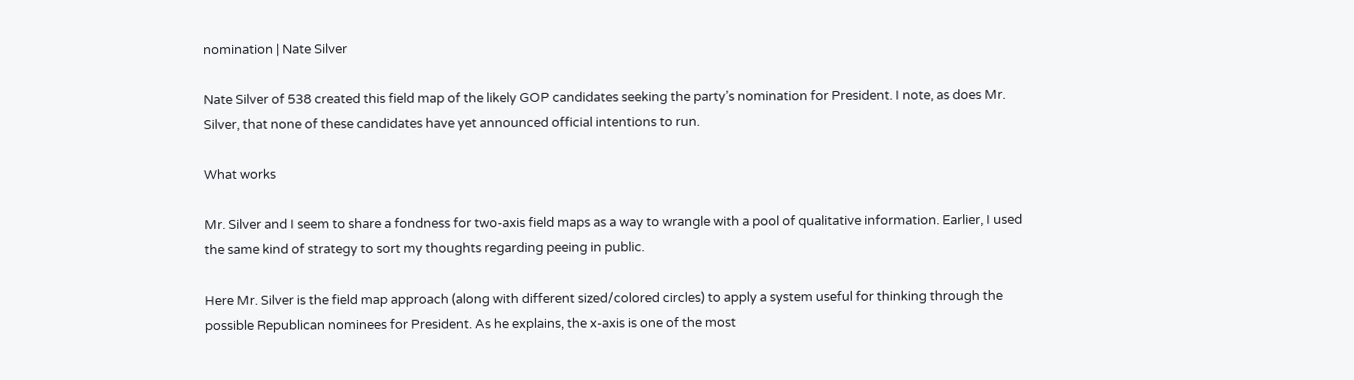nomination | Nate Silver

Nate Silver of 538 created this field map of the likely GOP candidates seeking the party’s nomination for President. I note, as does Mr. Silver, that none of these candidates have yet announced official intentions to run.

What works

Mr. Silver and I seem to share a fondness for two-axis field maps as a way to wrangle with a pool of qualitative information. Earlier, I used the same kind of strategy to sort my thoughts regarding peeing in public.

Here Mr. Silver is the field map approach (along with different sized/colored circles) to apply a system useful for thinking through the possible Republican nominees for President. As he explains, the x-axis is one of the most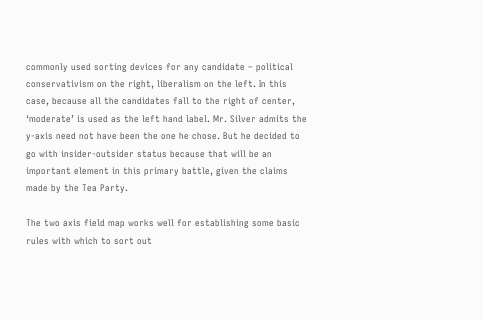commonly used sorting devices for any candidate – political conservativism on the right, liberalism on the left. In this case, because all the candidates fall to the right of center, ‘moderate’ is used as the left hand label. Mr. Silver admits the y-axis need not have been the one he chose. But he decided to go with insider-outsider status because that will be an important element in this primary battle, given the claims made by the Tea Party.

The two axis field map works well for establishing some basic rules with which to sort out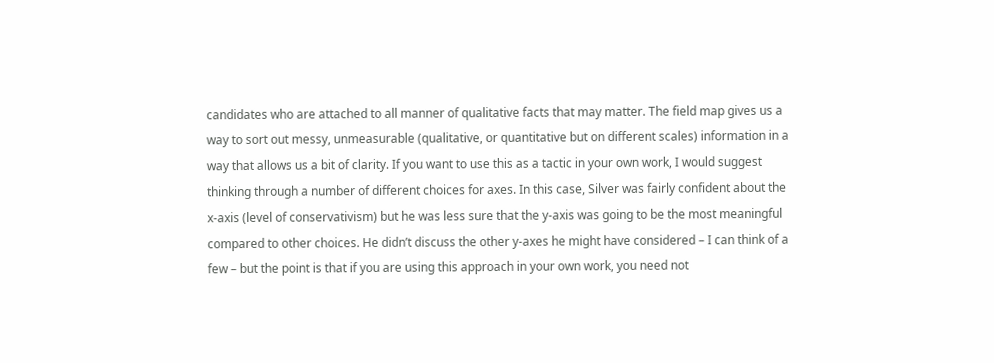candidates who are attached to all manner of qualitative facts that may matter. The field map gives us a way to sort out messy, unmeasurable (qualitative, or quantitative but on different scales) information in a way that allows us a bit of clarity. If you want to use this as a tactic in your own work, I would suggest thinking through a number of different choices for axes. In this case, Silver was fairly confident about the x-axis (level of conservativism) but he was less sure that the y-axis was going to be the most meaningful compared to other choices. He didn’t discuss the other y-axes he might have considered – I can think of a few – but the point is that if you are using this approach in your own work, you need not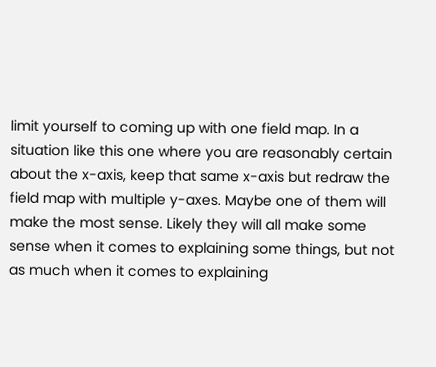limit yourself to coming up with one field map. In a situation like this one where you are reasonably certain about the x-axis, keep that same x-axis but redraw the field map with multiple y-axes. Maybe one of them will make the most sense. Likely they will all make some sense when it comes to explaining some things, but not as much when it comes to explaining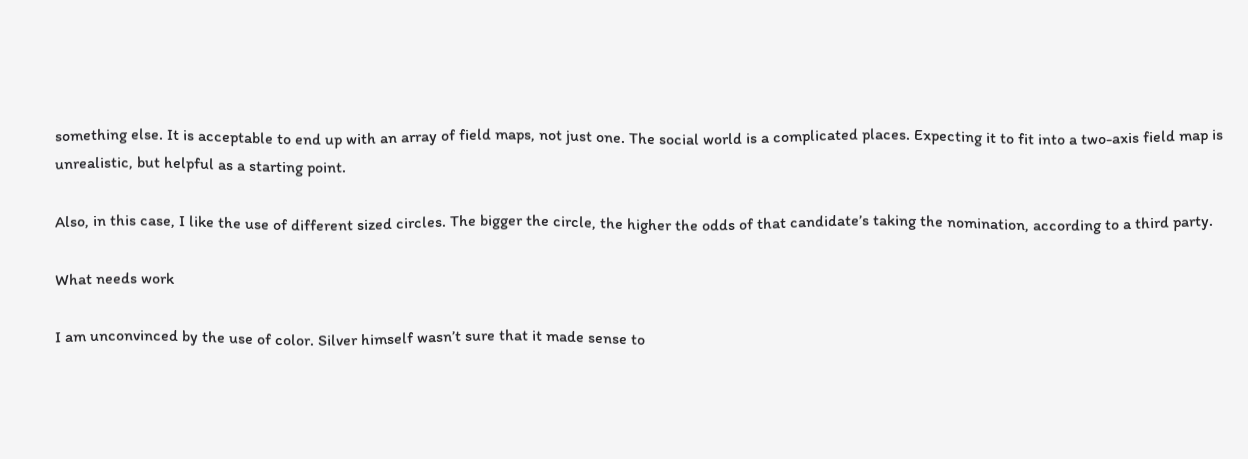something else. It is acceptable to end up with an array of field maps, not just one. The social world is a complicated places. Expecting it to fit into a two-axis field map is unrealistic, but helpful as a starting point.

Also, in this case, I like the use of different sized circles. The bigger the circle, the higher the odds of that candidate’s taking the nomination, according to a third party.

What needs work

I am unconvinced by the use of color. Silver himself wasn’t sure that it made sense to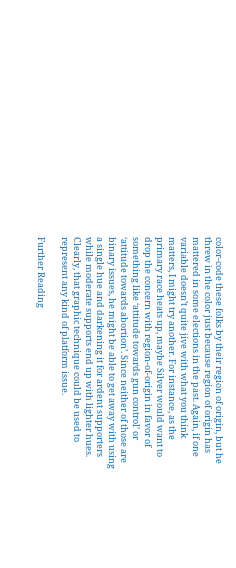color-code these folks by their region of origin, but he threw in the color just because region of origin has mattered in some elections in the past. Again, if one variable doesn’t quite jive with what you think matters, I might try another. For instance, as the primary race heats up, maybe Silver would want to drop the concern with region-of-origin in favor of something like ‘attitude towards gun control’ or ‘attitude towards abortion’. Since neither of those are binary issues, he might be able to get away with using a single hue and darkening it for ardent supporters while moderate supports end up with lighter hues. Clearly, that graphic technique could be used to represent any kind of platform issue.

Further Reading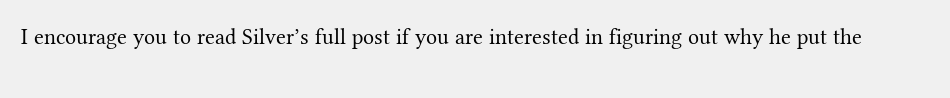I encourage you to read Silver’s full post if you are interested in figuring out why he put the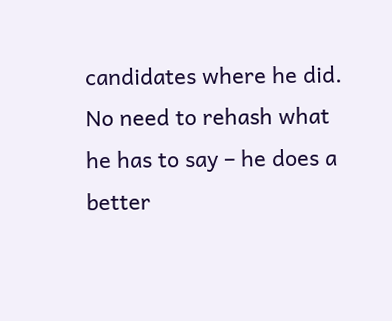candidates where he did. No need to rehash what he has to say – he does a better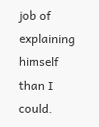job of explaining himself than I could.